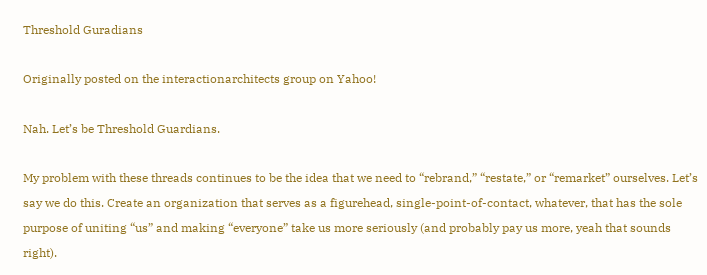Threshold Guradians

Originally posted on the interactionarchitects group on Yahoo!

Nah. Let’s be Threshold Guardians.

My problem with these threads continues to be the idea that we need to “rebrand,” “restate,” or “remarket” ourselves. Let’s say we do this. Create an organization that serves as a figurehead, single-point-of-contact, whatever, that has the sole purpose of uniting “us” and making “everyone” take us more seriously (and probably pay us more, yeah that sounds right).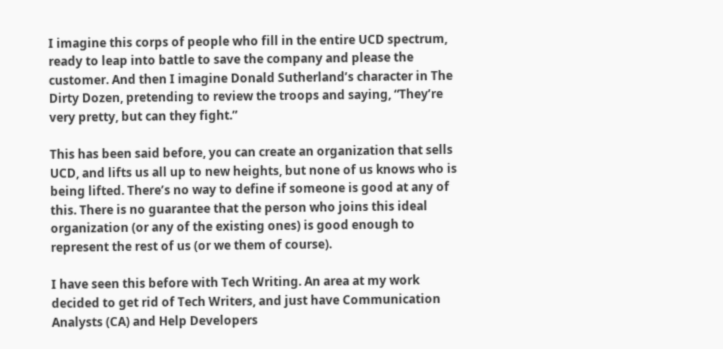I imagine this corps of people who fill in the entire UCD spectrum, ready to leap into battle to save the company and please the customer. And then I imagine Donald Sutherland’s character in The Dirty Dozen, pretending to review the troops and saying, “They’re very pretty, but can they fight.”

This has been said before, you can create an organization that sells UCD, and lifts us all up to new heights, but none of us knows who is being lifted. There’s no way to define if someone is good at any of this. There is no guarantee that the person who joins this ideal organization (or any of the existing ones) is good enough to represent the rest of us (or we them of course).

I have seen this before with Tech Writing. An area at my work decided to get rid of Tech Writers, and just have Communication Analysts (CA) and Help Developers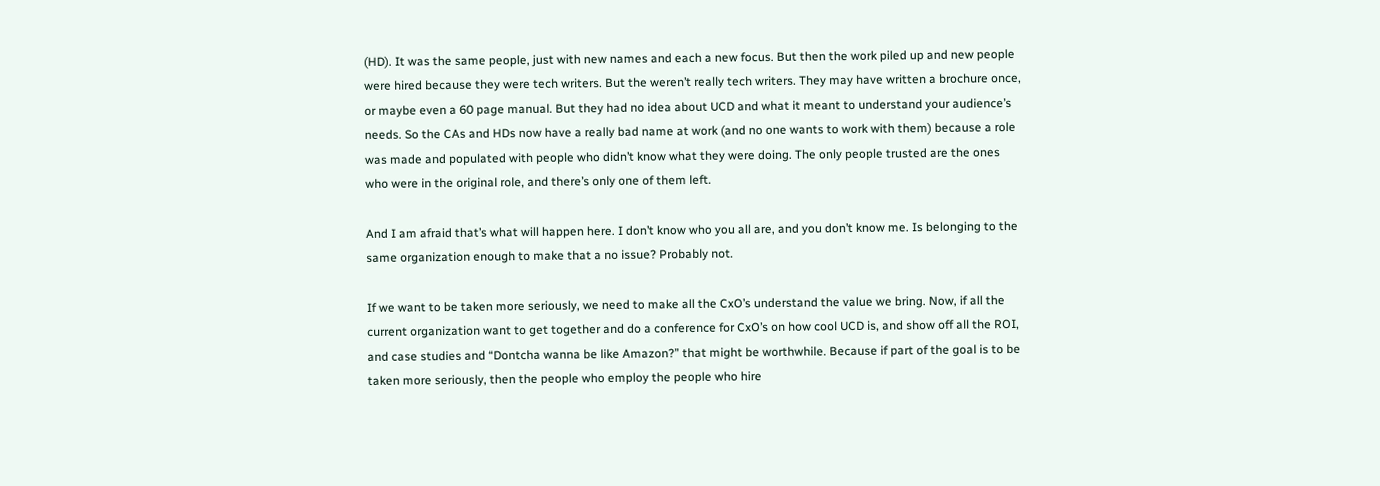(HD). It was the same people, just with new names and each a new focus. But then the work piled up and new people were hired because they were tech writers. But the weren’t really tech writers. They may have written a brochure once, or maybe even a 60 page manual. But they had no idea about UCD and what it meant to understand your audience’s needs. So the CAs and HDs now have a really bad name at work (and no one wants to work with them) because a role was made and populated with people who didn’t know what they were doing. The only people trusted are the ones who were in the original role, and there’s only one of them left.

And I am afraid that’s what will happen here. I don’t know who you all are, and you don’t know me. Is belonging to the same organization enough to make that a no issue? Probably not.

If we want to be taken more seriously, we need to make all the CxO’s understand the value we bring. Now, if all the current organization want to get together and do a conference for CxO’s on how cool UCD is, and show off all the ROI, and case studies and “Dontcha wanna be like Amazon?” that might be worthwhile. Because if part of the goal is to be taken more seriously, then the people who employ the people who hire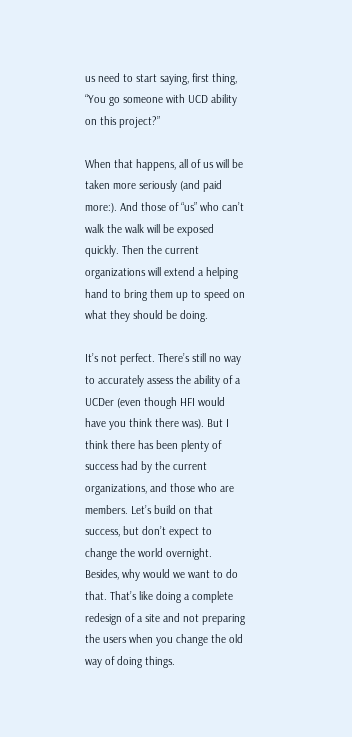us need to start saying, first thing, “You go someone with UCD ability on this project?”

When that happens, all of us will be taken more seriously (and paid more:). And those of “us” who can’t walk the walk will be exposed quickly. Then the current organizations will extend a helping hand to bring them up to speed on what they should be doing.

It’s not perfect. There’s still no way to accurately assess the ability of a UCDer (even though HFI would have you think there was). But I think there has been plenty of success had by the current organizations, and those who are members. Let’s build on that success, but don’t expect to change the world overnight. Besides, why would we want to do that. That’s like doing a complete redesign of a site and not preparing the users when you change the old way of doing things.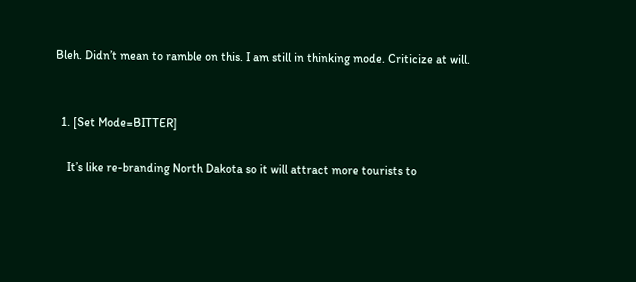Bleh. Didn’t mean to ramble on this. I am still in thinking mode. Criticize at will.


  1. [Set Mode=BITTER]

    It’s like re-branding North Dakota so it will attract more tourists to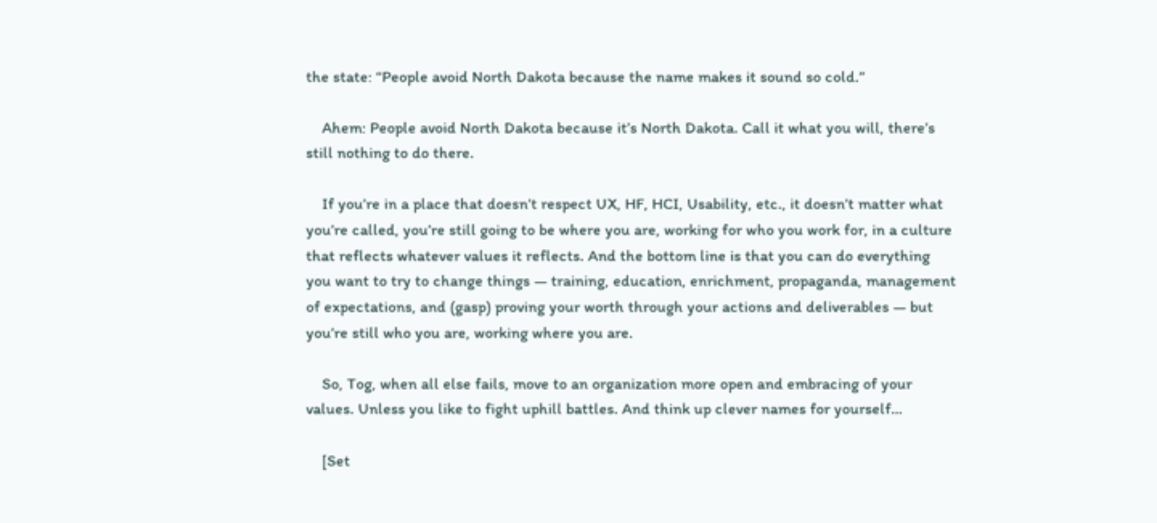the state: “People avoid North Dakota because the name makes it sound so cold.”

    Ahem: People avoid North Dakota because it’s North Dakota. Call it what you will, there’s still nothing to do there.

    If you’re in a place that doesn’t respect UX, HF, HCI, Usability, etc., it doesn’t matter what you’re called, you’re still going to be where you are, working for who you work for, in a culture that reflects whatever values it reflects. And the bottom line is that you can do everything you want to try to change things — training, education, enrichment, propaganda, management of expectations, and (gasp) proving your worth through your actions and deliverables — but you’re still who you are, working where you are.

    So, Tog, when all else fails, move to an organization more open and embracing of your values. Unless you like to fight uphill battles. And think up clever names for yourself…

    [Set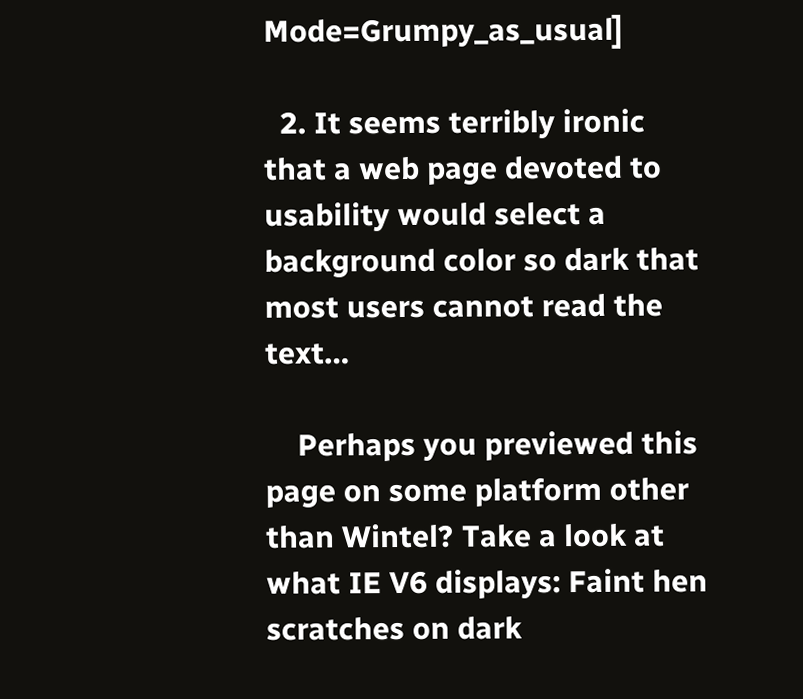Mode=Grumpy_as_usual]

  2. It seems terribly ironic that a web page devoted to usability would select a background color so dark that most users cannot read the text…

    Perhaps you previewed this page on some platform other than Wintel? Take a look at what IE V6 displays: Faint hen scratches on dark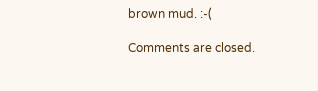brown mud. :-(

Comments are closed.